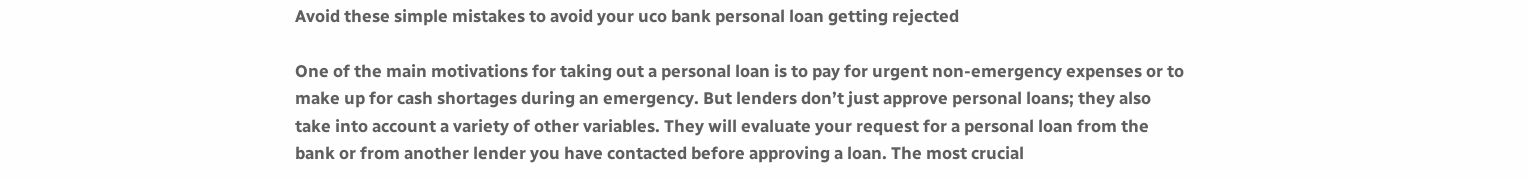Avoid these simple mistakes to avoid your uco bank personal loan getting rejected

One of the main motivations for taking out a personal loan is to pay for urgent non-emergency expenses or to make up for cash shortages during an emergency. But lenders don’t just approve personal loans; they also take into account a variety of other variables. They will evaluate your request for a personal loan from the bank or from another lender you have contacted before approving a loan. The most crucial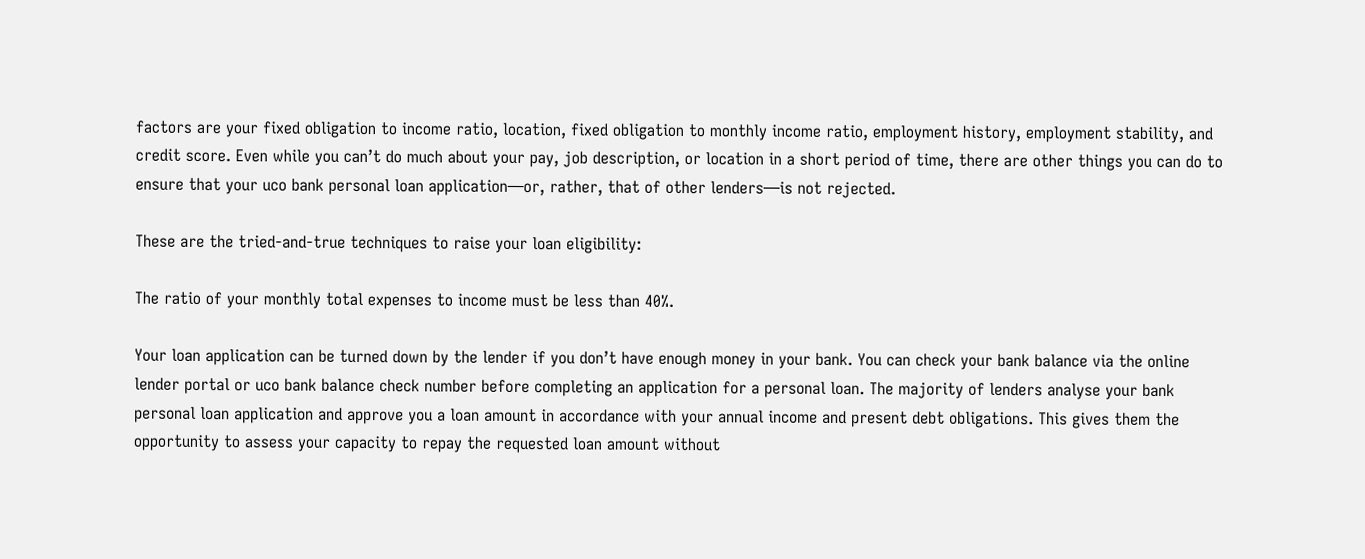factors are your fixed obligation to income ratio, location, fixed obligation to monthly income ratio, employment history, employment stability, and credit score. Even while you can’t do much about your pay, job description, or location in a short period of time, there are other things you can do to ensure that your uco bank personal loan application—or, rather, that of other lenders—is not rejected.

These are the tried-and-true techniques to raise your loan eligibility:

The ratio of your monthly total expenses to income must be less than 40%.

Your loan application can be turned down by the lender if you don’t have enough money in your bank. You can check your bank balance via the online lender portal or uco bank balance check number before completing an application for a personal loan. The majority of lenders analyse your bank personal loan application and approve you a loan amount in accordance with your annual income and present debt obligations. This gives them the opportunity to assess your capacity to repay the requested loan amount without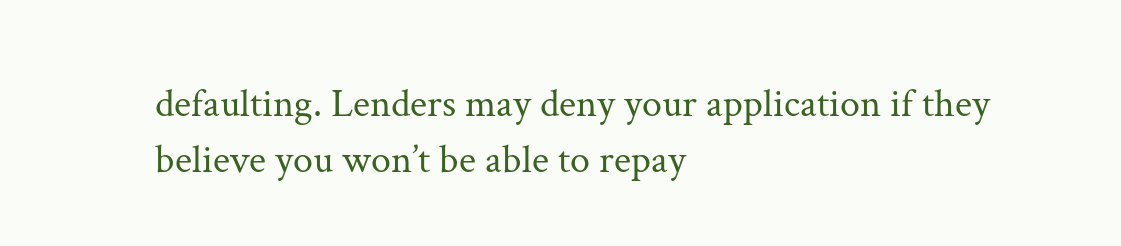defaulting. Lenders may deny your application if they believe you won’t be able to repay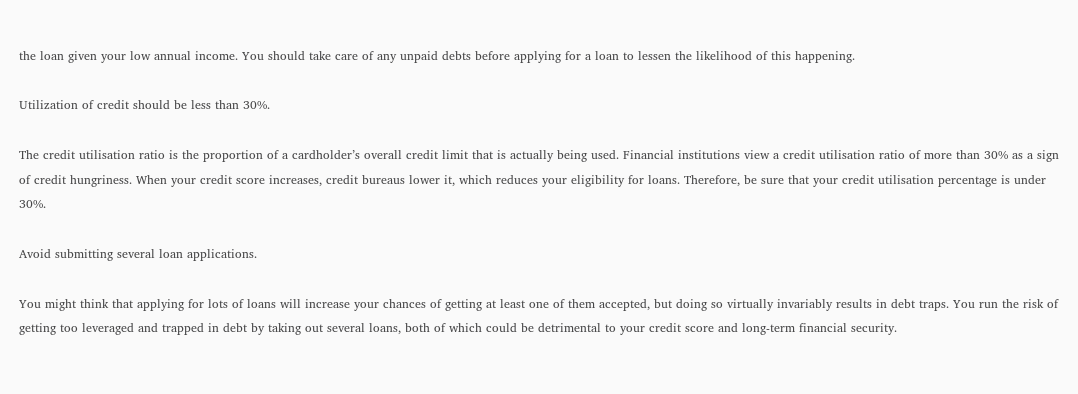the loan given your low annual income. You should take care of any unpaid debts before applying for a loan to lessen the likelihood of this happening.

Utilization of credit should be less than 30%.

The credit utilisation ratio is the proportion of a cardholder’s overall credit limit that is actually being used. Financial institutions view a credit utilisation ratio of more than 30% as a sign of credit hungriness. When your credit score increases, credit bureaus lower it, which reduces your eligibility for loans. Therefore, be sure that your credit utilisation percentage is under 30%.

Avoid submitting several loan applications.

You might think that applying for lots of loans will increase your chances of getting at least one of them accepted, but doing so virtually invariably results in debt traps. You run the risk of getting too leveraged and trapped in debt by taking out several loans, both of which could be detrimental to your credit score and long-term financial security.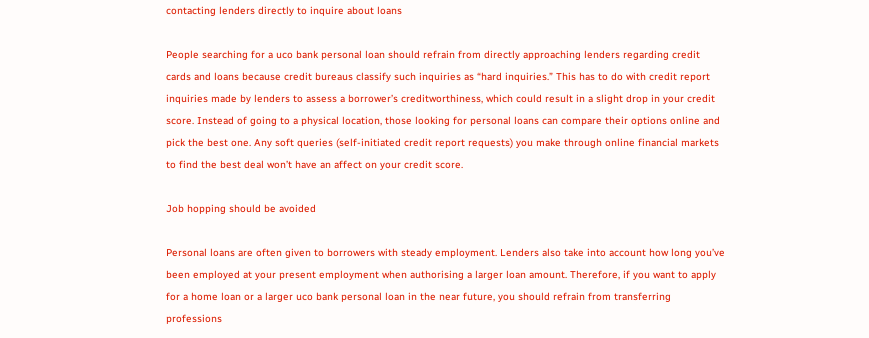contacting lenders directly to inquire about loans

People searching for a uco bank personal loan should refrain from directly approaching lenders regarding credit cards and loans because credit bureaus classify such inquiries as “hard inquiries.” This has to do with credit report inquiries made by lenders to assess a borrower’s creditworthiness, which could result in a slight drop in your credit score. Instead of going to a physical location, those looking for personal loans can compare their options online and pick the best one. Any soft queries (self-initiated credit report requests) you make through online financial markets to find the best deal won’t have an affect on your credit score.

Job hopping should be avoided

Personal loans are often given to borrowers with steady employment. Lenders also take into account how long you’ve been employed at your present employment when authorising a larger loan amount. Therefore, if you want to apply for a home loan or a larger uco bank personal loan in the near future, you should refrain from transferring professions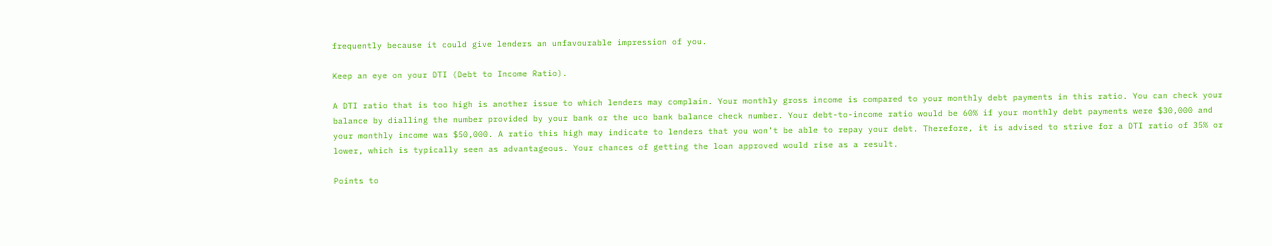frequently because it could give lenders an unfavourable impression of you.

Keep an eye on your DTI (Debt to Income Ratio).

A DTI ratio that is too high is another issue to which lenders may complain. Your monthly gross income is compared to your monthly debt payments in this ratio. You can check your balance by dialling the number provided by your bank or the uco bank balance check number. Your debt-to-income ratio would be 60% if your monthly debt payments were $30,000 and your monthly income was $50,000. A ratio this high may indicate to lenders that you won’t be able to repay your debt. Therefore, it is advised to strive for a DTI ratio of 35% or lower, which is typically seen as advantageous. Your chances of getting the loan approved would rise as a result.

Points to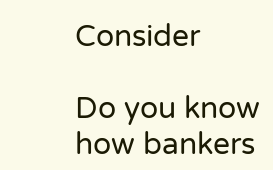Consider

Do you know how bankers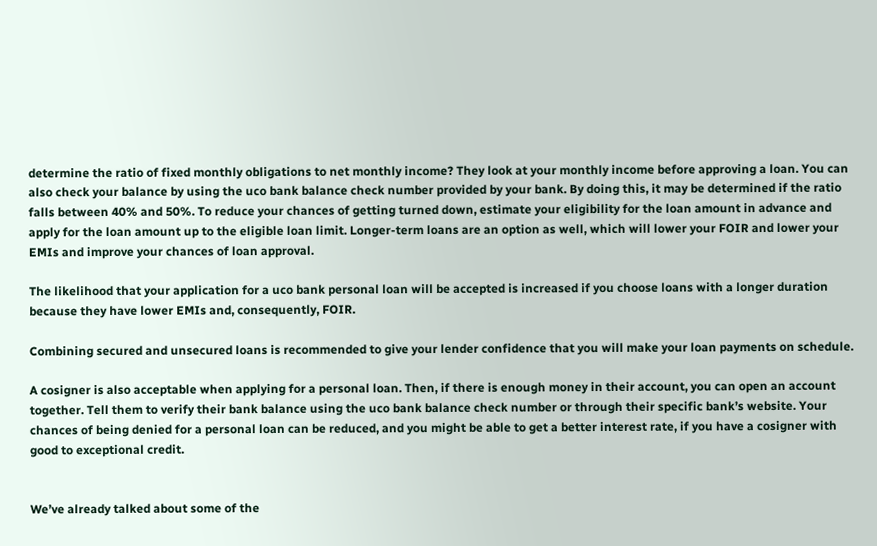determine the ratio of fixed monthly obligations to net monthly income? They look at your monthly income before approving a loan. You can also check your balance by using the uco bank balance check number provided by your bank. By doing this, it may be determined if the ratio falls between 40% and 50%. To reduce your chances of getting turned down, estimate your eligibility for the loan amount in advance and apply for the loan amount up to the eligible loan limit. Longer-term loans are an option as well, which will lower your FOIR and lower your EMIs and improve your chances of loan approval.

The likelihood that your application for a uco bank personal loan will be accepted is increased if you choose loans with a longer duration because they have lower EMIs and, consequently, FOIR.

Combining secured and unsecured loans is recommended to give your lender confidence that you will make your loan payments on schedule.

A cosigner is also acceptable when applying for a personal loan. Then, if there is enough money in their account, you can open an account together. Tell them to verify their bank balance using the uco bank balance check number or through their specific bank’s website. Your chances of being denied for a personal loan can be reduced, and you might be able to get a better interest rate, if you have a cosigner with good to exceptional credit.


We’ve already talked about some of the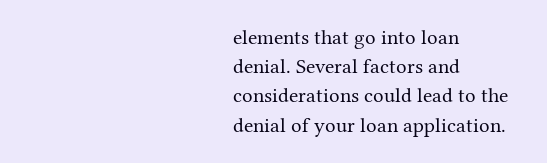elements that go into loan denial. Several factors and considerations could lead to the denial of your loan application.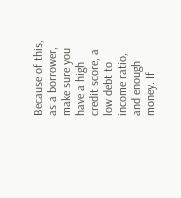Because of this, as a borrower, make sure you have a high credit score, a low debt to income ratio, and enough money. If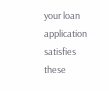your loan application satisfies these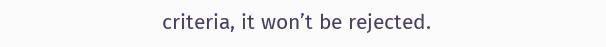criteria, it won’t be rejected.